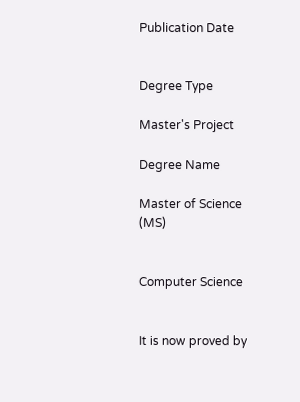Publication Date


Degree Type

Master's Project

Degree Name

Master of Science (MS)


Computer Science


It is now proved by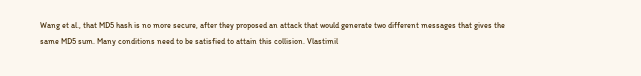Wang et al., that MD5 hash is no more secure, after they proposed an attack that would generate two different messages that gives the same MD5 sum. Many conditions need to be satisfied to attain this collision. Vlastimil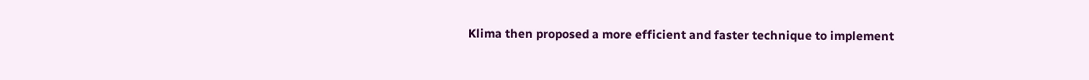Klima then proposed a more efficient and faster technique to implement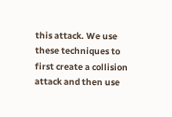this attack. We use these techniques to first create a collision attack and then use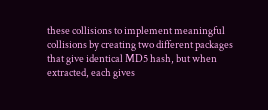these collisions to implement meaningful collisions by creating two different packages that give identical MD5 hash, but when extracted, each gives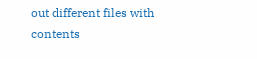out different files with contents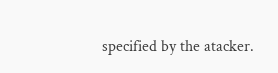specified by the atacker.